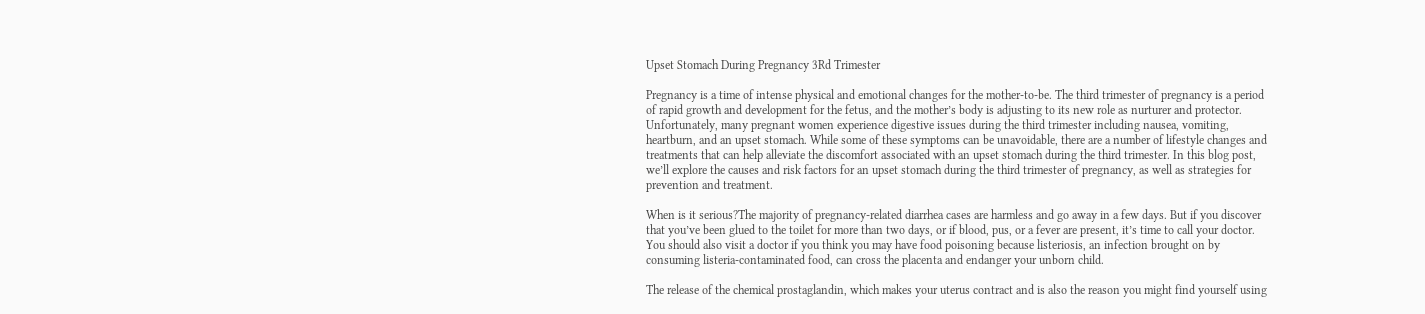Upset Stomach During Pregnancy 3Rd Trimester

Pregnancy is a time of intense physical and emotional changes for the mother-to-be. The third trimester of pregnancy is a period of rapid growth and development for the fetus, and the mother’s body is adjusting to its new role as nurturer and protector. Unfortunately, many pregnant women experience digestive issues during the third trimester including nausea, vomiting, heartburn, and an upset stomach. While some of these symptoms can be unavoidable, there are a number of lifestyle changes and treatments that can help alleviate the discomfort associated with an upset stomach during the third trimester. In this blog post, we’ll explore the causes and risk factors for an upset stomach during the third trimester of pregnancy, as well as strategies for prevention and treatment.

When is it serious?The majority of pregnancy-related diarrhea cases are harmless and go away in a few days. But if you discover that you’ve been glued to the toilet for more than two days, or if blood, pus, or a fever are present, it’s time to call your doctor. You should also visit a doctor if you think you may have food poisoning because listeriosis, an infection brought on by consuming listeria-contaminated food, can cross the placenta and endanger your unborn child.

The release of the chemical prostaglandin, which makes your uterus contract and is also the reason you might find yourself using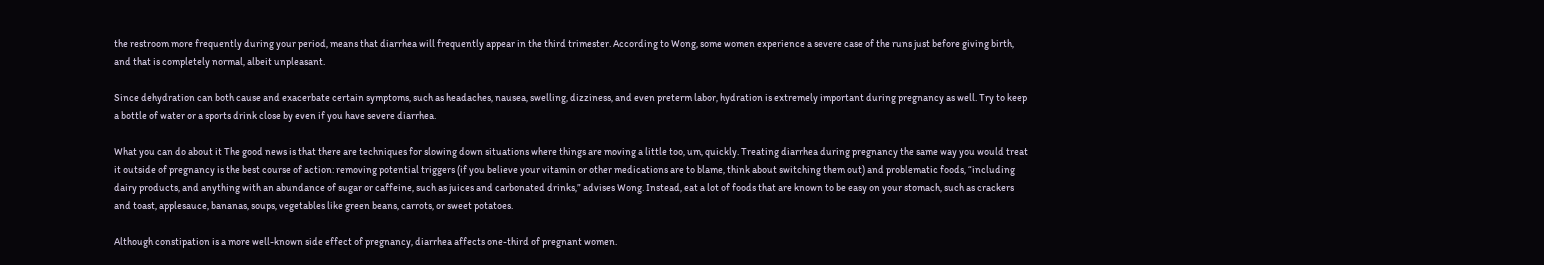the restroom more frequently during your period, means that diarrhea will frequently appear in the third trimester. According to Wong, some women experience a severe case of the runs just before giving birth, and that is completely normal, albeit unpleasant.

Since dehydration can both cause and exacerbate certain symptoms, such as headaches, nausea, swelling, dizziness, and even preterm labor, hydration is extremely important during pregnancy as well. Try to keep a bottle of water or a sports drink close by even if you have severe diarrhea.

What you can do about it The good news is that there are techniques for slowing down situations where things are moving a little too, um, quickly. Treating diarrhea during pregnancy the same way you would treat it outside of pregnancy is the best course of action: removing potential triggers (if you believe your vitamin or other medications are to blame, think about switching them out) and problematic foods, “including dairy products, and anything with an abundance of sugar or caffeine, such as juices and carbonated drinks,” advises Wong. Instead, eat a lot of foods that are known to be easy on your stomach, such as crackers and toast, applesauce, bananas, soups, vegetables like green beans, carrots, or sweet potatoes.

Although constipation is a more well-known side effect of pregnancy, diarrhea affects one-third of pregnant women.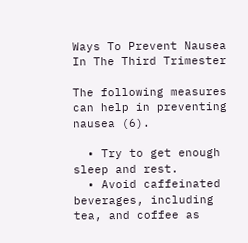Ways To Prevent Nausea In The Third Trimester

The following measures can help in preventing nausea (6).

  • Try to get enough sleep and rest.
  • Avoid caffeinated beverages, including tea, and coffee as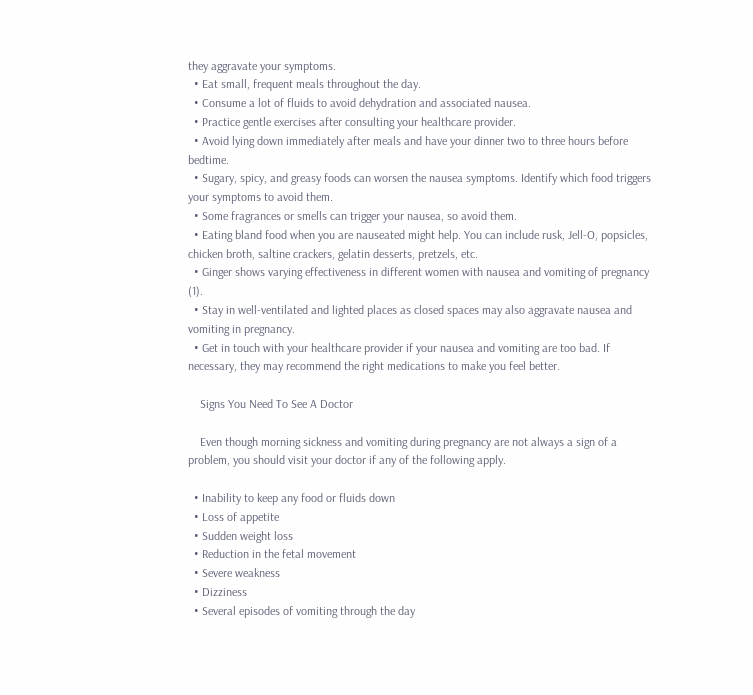they aggravate your symptoms.
  • Eat small, frequent meals throughout the day.
  • Consume a lot of fluids to avoid dehydration and associated nausea.
  • Practice gentle exercises after consulting your healthcare provider.
  • Avoid lying down immediately after meals and have your dinner two to three hours before bedtime.
  • Sugary, spicy, and greasy foods can worsen the nausea symptoms. Identify which food triggers your symptoms to avoid them.
  • Some fragrances or smells can trigger your nausea, so avoid them.
  • Eating bland food when you are nauseated might help. You can include rusk, Jell-O, popsicles, chicken broth, saltine crackers, gelatin desserts, pretzels, etc.
  • Ginger shows varying effectiveness in different women with nausea and vomiting of pregnancy (1).
  • Stay in well-ventilated and lighted places as closed spaces may also aggravate nausea and vomiting in pregnancy.
  • Get in touch with your healthcare provider if your nausea and vomiting are too bad. If necessary, they may recommend the right medications to make you feel better.

    Signs You Need To See A Doctor

    Even though morning sickness and vomiting during pregnancy are not always a sign of a problem, you should visit your doctor if any of the following apply.

  • Inability to keep any food or fluids down
  • Loss of appetite
  • Sudden weight loss
  • Reduction in the fetal movement
  • Severe weakness
  • Dizziness
  • Several episodes of vomiting through the day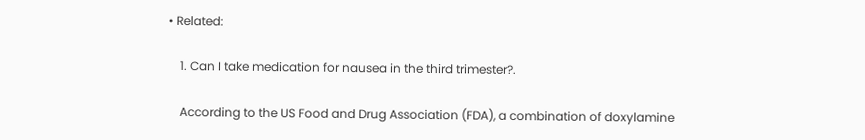• Related:

    1. Can I take medication for nausea in the third trimester?.

    According to the US Food and Drug Association (FDA), a combination of doxylamine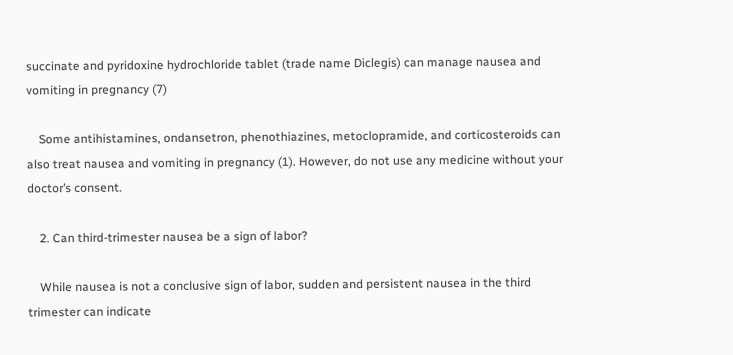succinate and pyridoxine hydrochloride tablet (trade name Diclegis) can manage nausea and vomiting in pregnancy (7)

    Some antihistamines, ondansetron, phenothiazines, metoclopramide, and corticosteroids can also treat nausea and vomiting in pregnancy (1). However, do not use any medicine without your doctor’s consent.

    2. Can third-trimester nausea be a sign of labor?

    While nausea is not a conclusive sign of labor, sudden and persistent nausea in the third trimester can indicate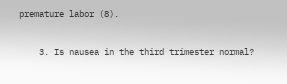premature labor (8).

    3. Is nausea in the third trimester normal?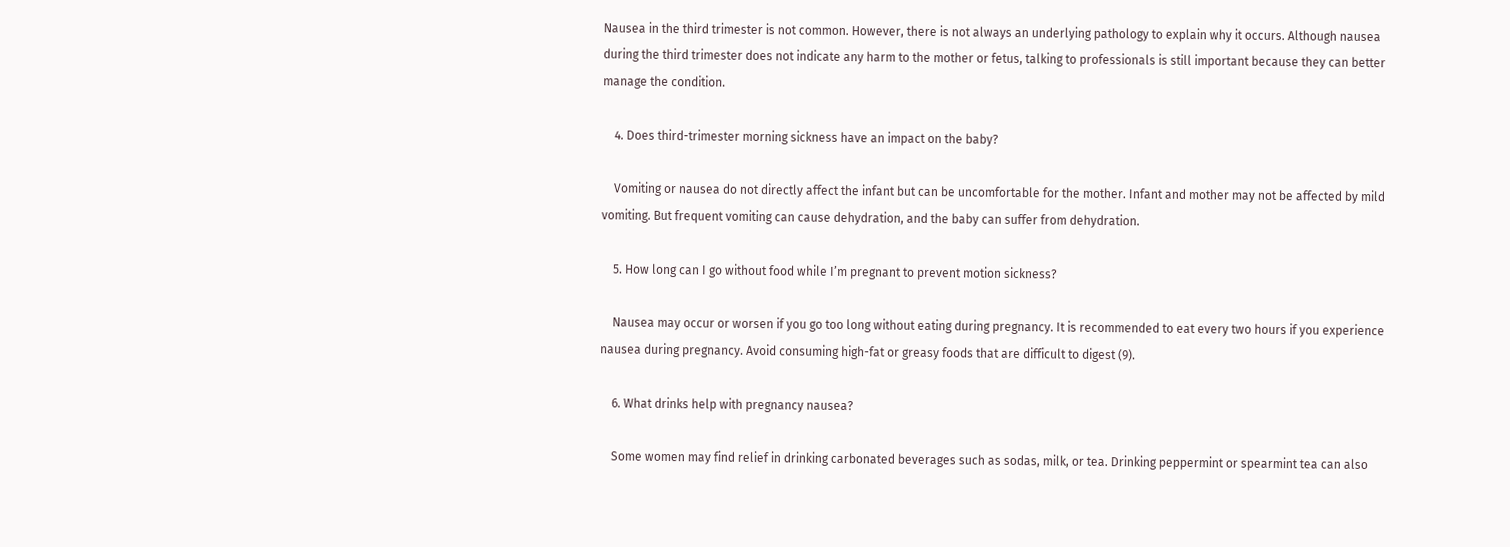Nausea in the third trimester is not common. However, there is not always an underlying pathology to explain why it occurs. Although nausea during the third trimester does not indicate any harm to the mother or fetus, talking to professionals is still important because they can better manage the condition.

    4. Does third-trimester morning sickness have an impact on the baby?

    Vomiting or nausea do not directly affect the infant but can be uncomfortable for the mother. Infant and mother may not be affected by mild vomiting. But frequent vomiting can cause dehydration, and the baby can suffer from dehydration.

    5. How long can I go without food while I’m pregnant to prevent motion sickness?

    Nausea may occur or worsen if you go too long without eating during pregnancy. It is recommended to eat every two hours if you experience nausea during pregnancy. Avoid consuming high-fat or greasy foods that are difficult to digest (9).

    6. What drinks help with pregnancy nausea?

    Some women may find relief in drinking carbonated beverages such as sodas, milk, or tea. Drinking peppermint or spearmint tea can also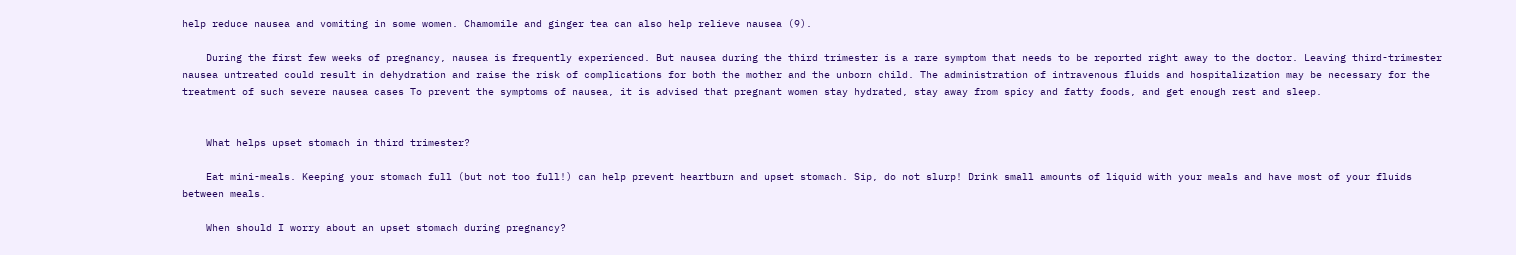help reduce nausea and vomiting in some women. Chamomile and ginger tea can also help relieve nausea (9).

    During the first few weeks of pregnancy, nausea is frequently experienced. But nausea during the third trimester is a rare symptom that needs to be reported right away to the doctor. Leaving third-trimester nausea untreated could result in dehydration and raise the risk of complications for both the mother and the unborn child. The administration of intravenous fluids and hospitalization may be necessary for the treatment of such severe nausea cases To prevent the symptoms of nausea, it is advised that pregnant women stay hydrated, stay away from spicy and fatty foods, and get enough rest and sleep.


    What helps upset stomach in third trimester?

    Eat mini-meals. Keeping your stomach full (but not too full!) can help prevent heartburn and upset stomach. Sip, do not slurp! Drink small amounts of liquid with your meals and have most of your fluids between meals.

    When should I worry about an upset stomach during pregnancy?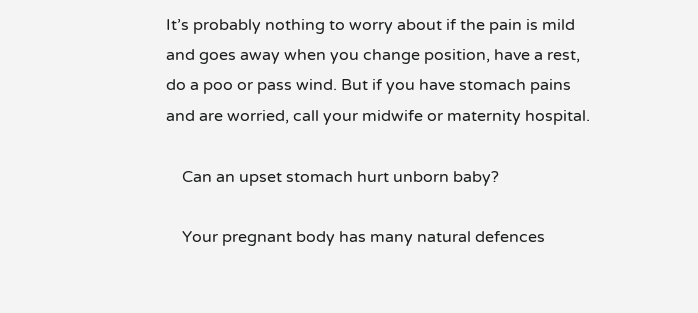It’s probably nothing to worry about if the pain is mild and goes away when you change position, have a rest, do a poo or pass wind. But if you have stomach pains and are worried, call your midwife or maternity hospital.

    Can an upset stomach hurt unborn baby?

    Your pregnant body has many natural defences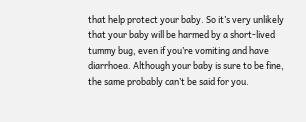that help protect your baby. So it’s very unlikely that your baby will be harmed by a short-lived tummy bug, even if you’re vomiting and have diarrhoea. Although your baby is sure to be fine, the same probably can’t be said for you.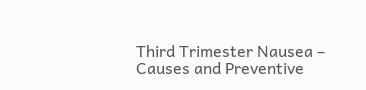Third Trimester Nausea – Causes and Preventive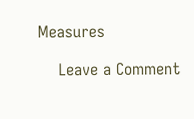Measures

    Leave a Comment